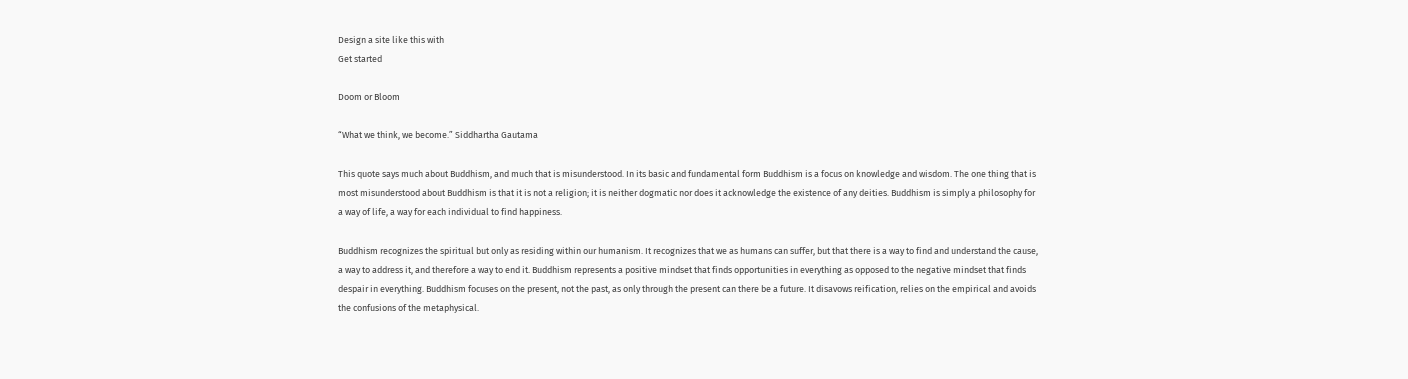Design a site like this with
Get started

Doom or Bloom

“What we think, we become.” Siddhartha Gautama

This quote says much about Buddhism, and much that is misunderstood. In its basic and fundamental form Buddhism is a focus on knowledge and wisdom. The one thing that is most misunderstood about Buddhism is that it is not a religion; it is neither dogmatic nor does it acknowledge the existence of any deities. Buddhism is simply a philosophy for a way of life, a way for each individual to find happiness.

Buddhism recognizes the spiritual but only as residing within our humanism. It recognizes that we as humans can suffer, but that there is a way to find and understand the cause, a way to address it, and therefore a way to end it. Buddhism represents a positive mindset that finds opportunities in everything as opposed to the negative mindset that finds despair in everything. Buddhism focuses on the present, not the past, as only through the present can there be a future. It disavows reification, relies on the empirical and avoids the confusions of the metaphysical.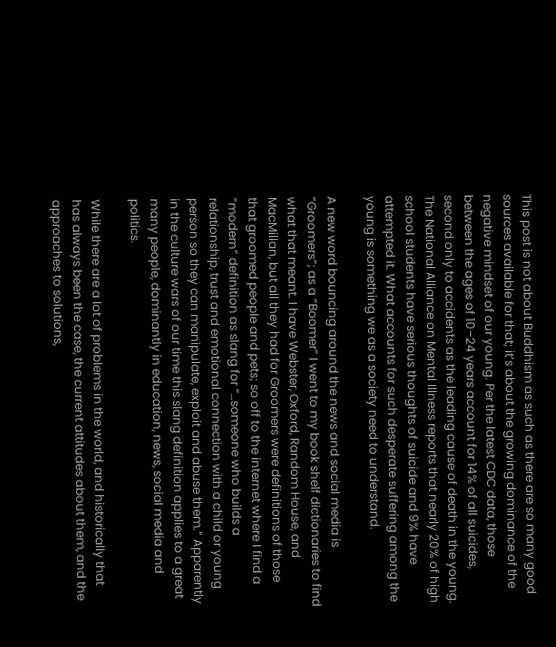This post is not about Buddhism as such as there are so many good sources available for that; it’s about the growing dominance of the negative mindset of our young. Per the latest CDC data, those between the ages of 10–24 years account for 14% of all suicides, second only to accidents as the leading cause of death in the young. The National Alliance on Mental Illness reports that nearly 20% of high school students have serious thoughts of suicide and 9% have attempted it. What accounts for such desperate suffering among the young is something we as a society need to understand.

A new word bouncing around the news and social media is “Groomers”; as a “Boomer” I went to my book shelf dictionaries to find what that meant. I have Webster, Oxford, Random House, and MacMillan, but all they had for Groomers were definitions of those that groomed people and pets; so off to the internet where I find a “modern” definition as slang for “…someone who builds a relationship, trust and emotional connection with a child or young person so they can manipulate, exploit and abuse them.” Apparently in the culture wars of our time this slang definition applies to a great many people, dominantly in education, news, social media and politics.

While there are a lot of problems in the world, and historically that has always been the case, the current attitudes about them, and the approaches to solutions,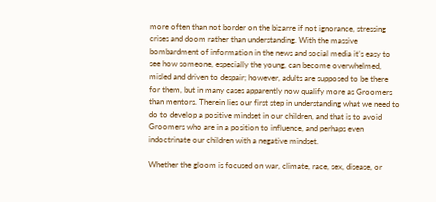more often than not border on the bizarre if not ignorance, stressing crises and doom rather than understanding. With the massive bombardment of information in the news and social media it’s easy to see how someone, especially the young, can become overwhelmed, misled and driven to despair; however, adults are supposed to be there for them, but in many cases apparently now qualify more as Groomers than mentors. Therein lies our first step in understanding what we need to do to develop a positive mindset in our children, and that is to avoid Groomers who are in a position to influence, and perhaps even indoctrinate our children with a negative mindset.

Whether the gloom is focused on war, climate, race, sex, disease, or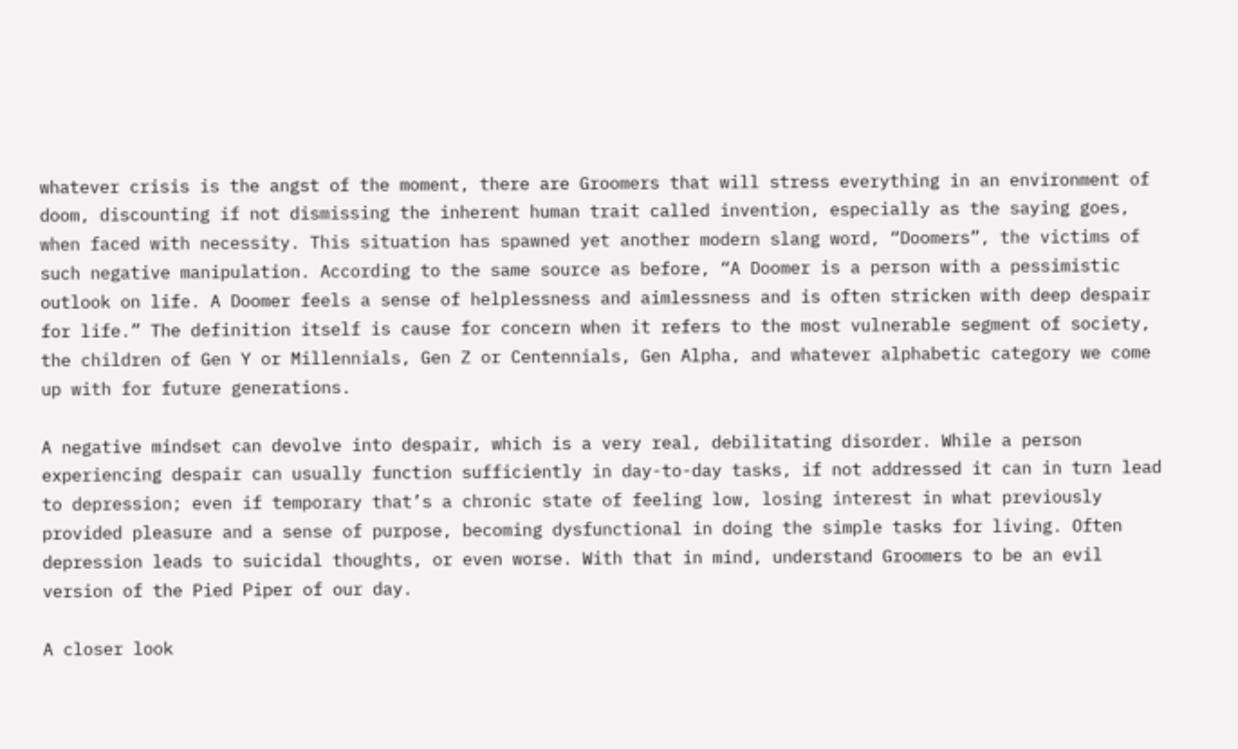whatever crisis is the angst of the moment, there are Groomers that will stress everything in an environment of doom, discounting if not dismissing the inherent human trait called invention, especially as the saying goes, when faced with necessity. This situation has spawned yet another modern slang word, “Doomers”, the victims of such negative manipulation. According to the same source as before, “A Doomer is a person with a pessimistic outlook on life. A Doomer feels a sense of helplessness and aimlessness and is often stricken with deep despair for life.” The definition itself is cause for concern when it refers to the most vulnerable segment of society, the children of Gen Y or Millennials, Gen Z or Centennials, Gen Alpha, and whatever alphabetic category we come up with for future generations.

A negative mindset can devolve into despair, which is a very real, debilitating disorder. While a person experiencing despair can usually function sufficiently in day-to-day tasks, if not addressed it can in turn lead to depression; even if temporary that’s a chronic state of feeling low, losing interest in what previously provided pleasure and a sense of purpose, becoming dysfunctional in doing the simple tasks for living. Often depression leads to suicidal thoughts, or even worse. With that in mind, understand Groomers to be an evil version of the Pied Piper of our day.

A closer look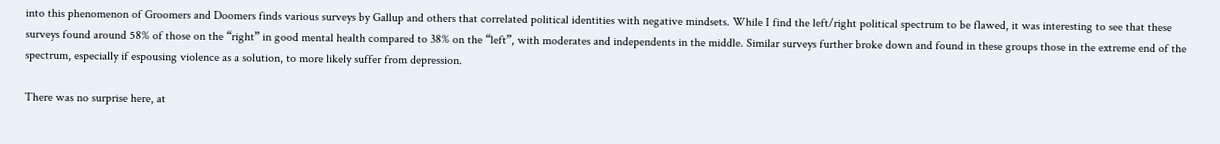into this phenomenon of Groomers and Doomers finds various surveys by Gallup and others that correlated political identities with negative mindsets. While I find the left/right political spectrum to be flawed, it was interesting to see that these surveys found around 58% of those on the “right” in good mental health compared to 38% on the “left”, with moderates and independents in the middle. Similar surveys further broke down and found in these groups those in the extreme end of the spectrum, especially if espousing violence as a solution, to more likely suffer from depression.

There was no surprise here, at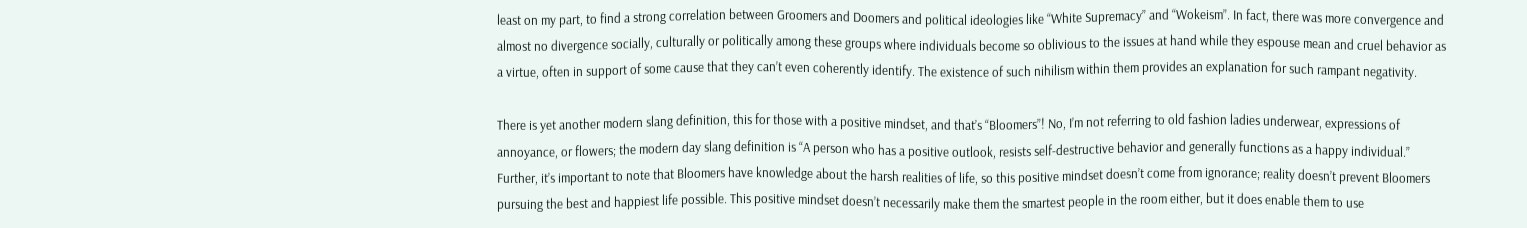least on my part, to find a strong correlation between Groomers and Doomers and political ideologies like “White Supremacy” and “Wokeism”. In fact, there was more convergence and almost no divergence socially, culturally or politically among these groups where individuals become so oblivious to the issues at hand while they espouse mean and cruel behavior as a virtue, often in support of some cause that they can’t even coherently identify. The existence of such nihilism within them provides an explanation for such rampant negativity.

There is yet another modern slang definition, this for those with a positive mindset, and that’s “Bloomers”! No, I’m not referring to old fashion ladies underwear, expressions of annoyance, or flowers; the modern day slang definition is “A person who has a positive outlook, resists self-destructive behavior and generally functions as a happy individual.” Further, it’s important to note that Bloomers have knowledge about the harsh realities of life, so this positive mindset doesn’t come from ignorance; reality doesn’t prevent Bloomers pursuing the best and happiest life possible. This positive mindset doesn’t necessarily make them the smartest people in the room either, but it does enable them to use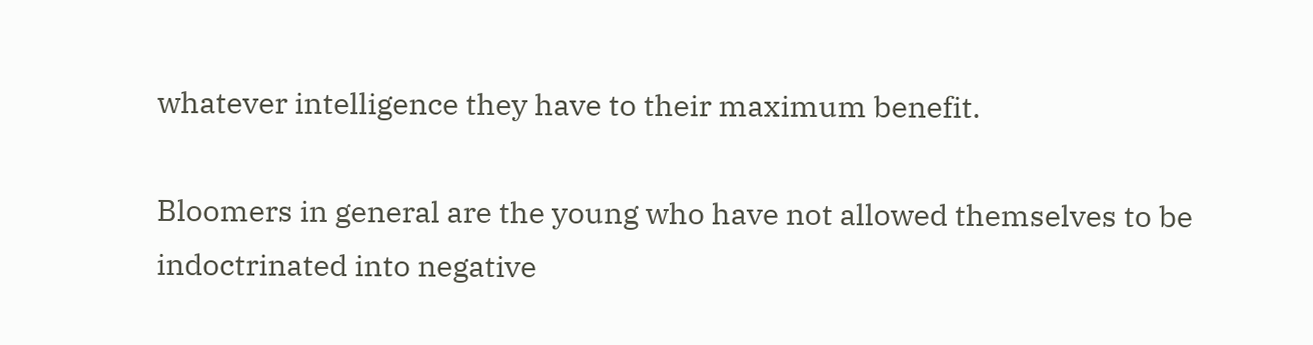whatever intelligence they have to their maximum benefit.

Bloomers in general are the young who have not allowed themselves to be indoctrinated into negative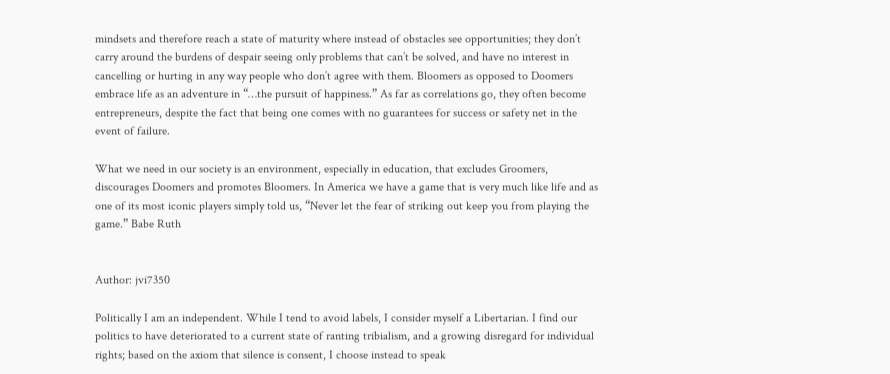mindsets and therefore reach a state of maturity where instead of obstacles see opportunities; they don’t carry around the burdens of despair seeing only problems that can’t be solved, and have no interest in cancelling or hurting in any way people who don’t agree with them. Bloomers as opposed to Doomers embrace life as an adventure in “…the pursuit of happiness.” As far as correlations go, they often become entrepreneurs, despite the fact that being one comes with no guarantees for success or safety net in the event of failure.

What we need in our society is an environment, especially in education, that excludes Groomers, discourages Doomers and promotes Bloomers. In America we have a game that is very much like life and as one of its most iconic players simply told us, “Never let the fear of striking out keep you from playing the game.” Babe Ruth


Author: jvi7350

Politically I am an independent. While I tend to avoid labels, I consider myself a Libertarian. I find our politics to have deteriorated to a current state of ranting tribialism, and a growing disregard for individual rights; based on the axiom that silence is consent, I choose instead to speak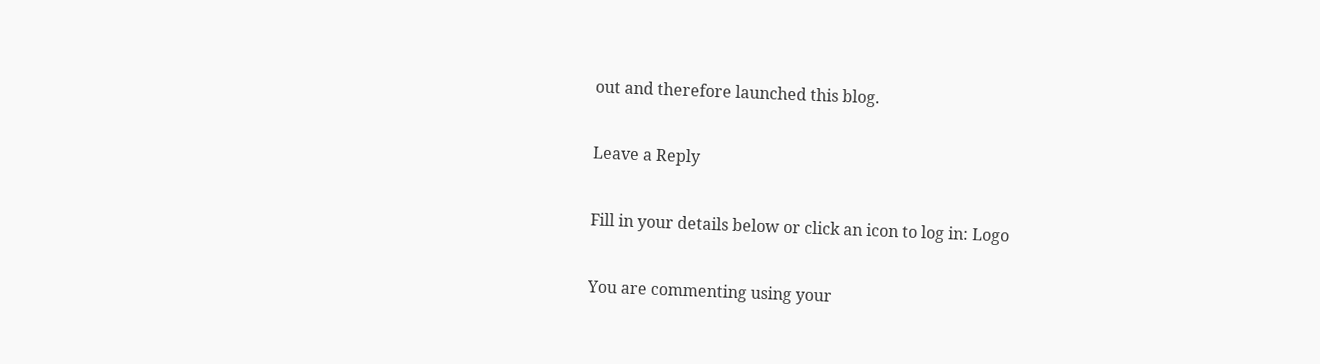out and therefore launched this blog.

Leave a Reply

Fill in your details below or click an icon to log in: Logo

You are commenting using your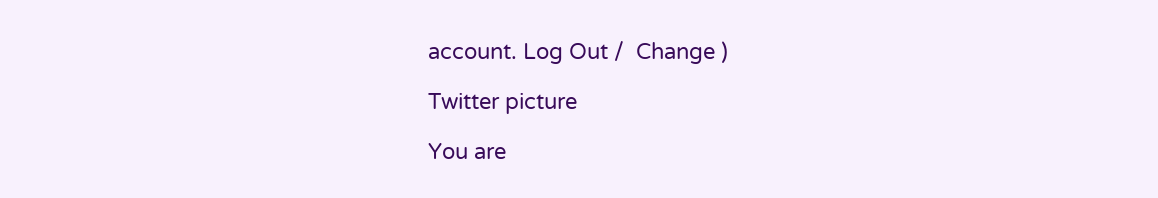account. Log Out /  Change )

Twitter picture

You are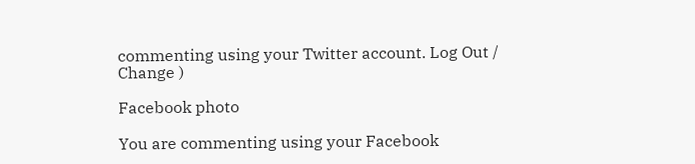commenting using your Twitter account. Log Out /  Change )

Facebook photo

You are commenting using your Facebook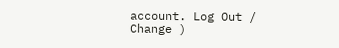account. Log Out /  Change )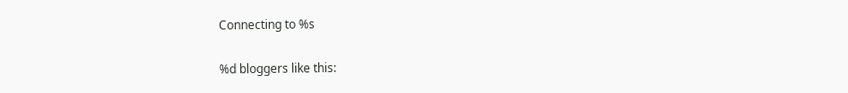Connecting to %s

%d bloggers like this: